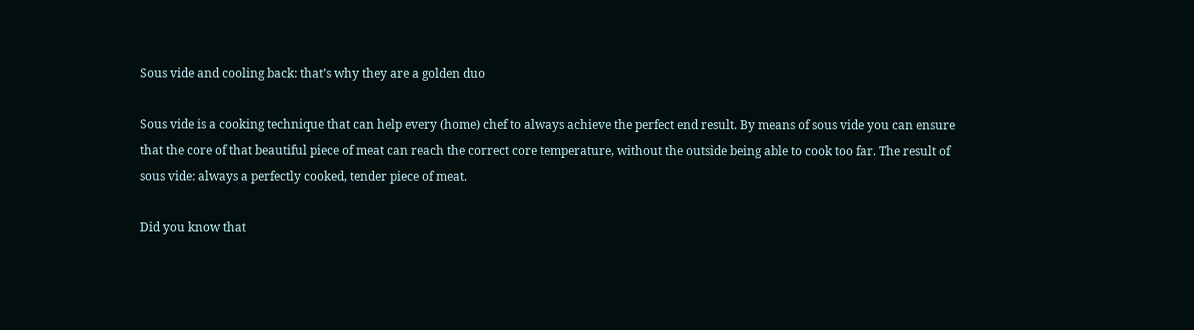Sous vide and cooling back: that’s why they are a golden duo

Sous vide is a cooking technique that can help every (home) chef to always achieve the perfect end result. By means of sous vide you can ensure that the core of that beautiful piece of meat can reach the correct core temperature, without the outside being able to cook too far. The result of sous vide: always a perfectly cooked, tender piece of meat.

Did you know that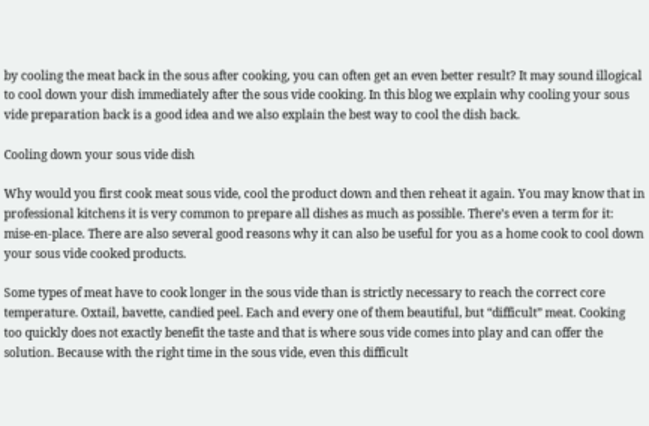by cooling the meat back in the sous after cooking, you can often get an even better result? It may sound illogical to cool down your dish immediately after the sous vide cooking. In this blog we explain why cooling your sous vide preparation back is a good idea and we also explain the best way to cool the dish back.

Cooling down your sous vide dish

Why would you first cook meat sous vide, cool the product down and then reheat it again. You may know that in professional kitchens it is very common to prepare all dishes as much as possible. There’s even a term for it: mise-en-place. There are also several good reasons why it can also be useful for you as a home cook to cool down your sous vide cooked products.

Some types of meat have to cook longer in the sous vide than is strictly necessary to reach the correct core temperature. Oxtail, bavette, candied peel. Each and every one of them beautiful, but “difficult” meat. Cooking too quickly does not exactly benefit the taste and that is where sous vide comes into play and can offer the solution. Because with the right time in the sous vide, even this difficult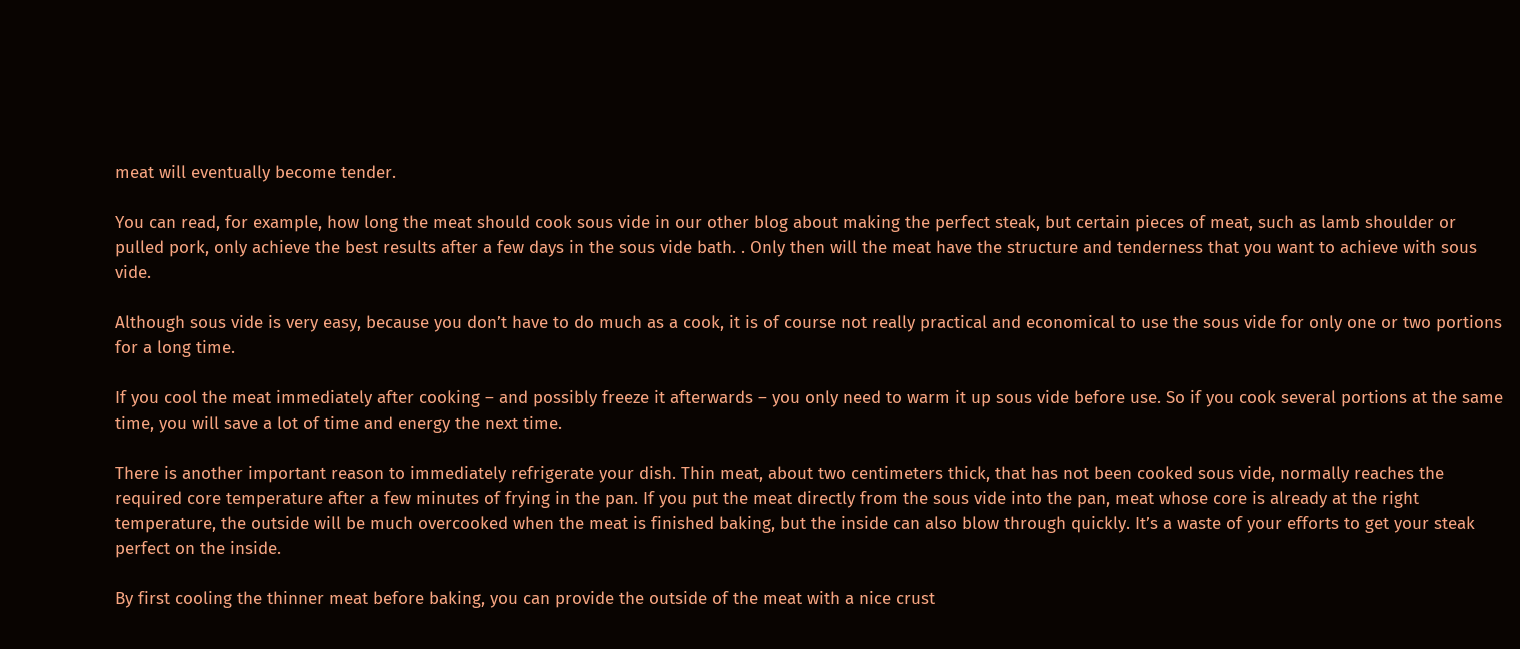meat will eventually become tender.

You can read, for example, how long the meat should cook sous vide in our other blog about making the perfect steak, but certain pieces of meat, such as lamb shoulder or pulled pork, only achieve the best results after a few days in the sous vide bath. . Only then will the meat have the structure and tenderness that you want to achieve with sous vide.

Although sous vide is very easy, because you don’t have to do much as a cook, it is of course not really practical and economical to use the sous vide for only one or two portions for a long time.

If you cool the meat immediately after cooking – and possibly freeze it afterwards – you only need to warm it up sous vide before use. So if you cook several portions at the same time, you will save a lot of time and energy the next time.

There is another important reason to immediately refrigerate your dish. Thin meat, about two centimeters thick, that has not been cooked sous vide, normally reaches the required core temperature after a few minutes of frying in the pan. If you put the meat directly from the sous vide into the pan, meat whose core is already at the right temperature, the outside will be much overcooked when the meat is finished baking, but the inside can also blow through quickly. It’s a waste of your efforts to get your steak perfect on the inside.

By first cooling the thinner meat before baking, you can provide the outside of the meat with a nice crust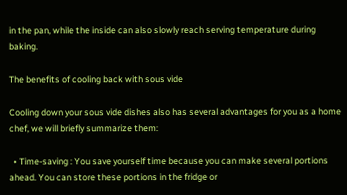in the pan, while the inside can also slowly reach serving temperature during baking.

The benefits of cooling back with sous vide

Cooling down your sous vide dishes also has several advantages for you as a home chef, we will briefly summarize them:

  • Time-saving : You save yourself time because you can make several portions ahead. You can store these portions in the fridge or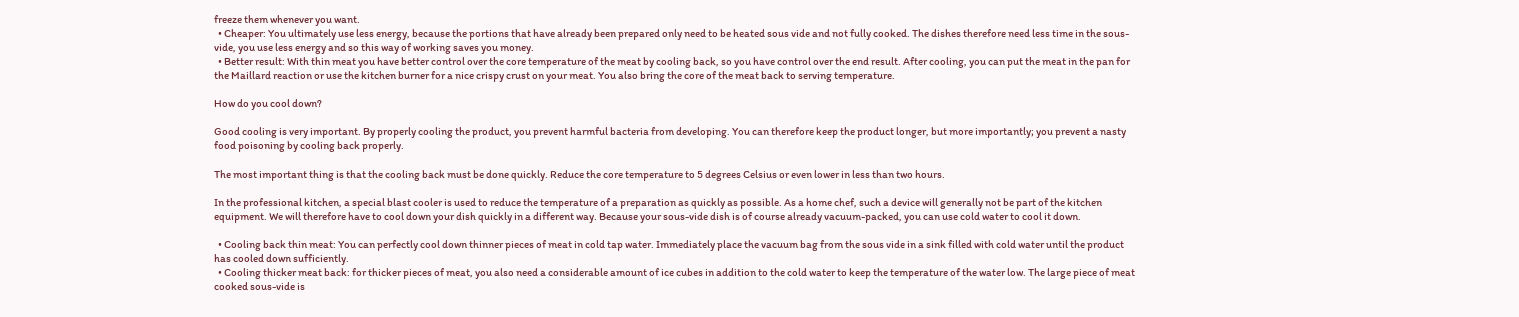freeze them whenever you want.
  • Cheaper: You ultimately use less energy, because the portions that have already been prepared only need to be heated sous vide and not fully cooked. The dishes therefore need less time in the sous-vide, you use less energy and so this way of working saves you money.
  • Better result: With thin meat you have better control over the core temperature of the meat by cooling back, so you have control over the end result. After cooling, you can put the meat in the pan for the Maillard reaction or use the kitchen burner for a nice crispy crust on your meat. You also bring the core of the meat back to serving temperature.

How do you cool down?

Good cooling is very important. By properly cooling the product, you prevent harmful bacteria from developing. You can therefore keep the product longer, but more importantly; you prevent a nasty food poisoning by cooling back properly.

The most important thing is that the cooling back must be done quickly. Reduce the core temperature to 5 degrees Celsius or even lower in less than two hours.

In the professional kitchen, a special blast cooler is used to reduce the temperature of a preparation as quickly as possible. As a home chef, such a device will generally not be part of the kitchen equipment. We will therefore have to cool down your dish quickly in a different way. Because your sous-vide dish is of course already vacuum-packed, you can use cold water to cool it down.

  • Cooling back thin meat: You can perfectly cool down thinner pieces of meat in cold tap water. Immediately place the vacuum bag from the sous vide in a sink filled with cold water until the product has cooled down sufficiently.
  • Cooling thicker meat back: for thicker pieces of meat, you also need a considerable amount of ice cubes in addition to the cold water to keep the temperature of the water low. The large piece of meat cooked sous-vide is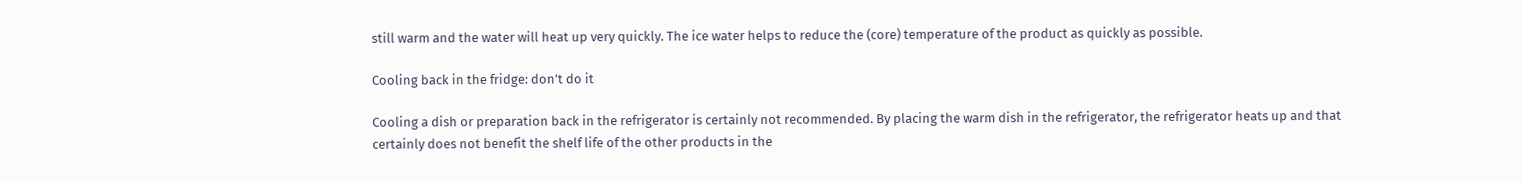still warm and the water will heat up very quickly. The ice water helps to reduce the (core) temperature of the product as quickly as possible.

Cooling back in the fridge: don’t do it

Cooling a dish or preparation back in the refrigerator is certainly not recommended. By placing the warm dish in the refrigerator, the refrigerator heats up and that certainly does not benefit the shelf life of the other products in the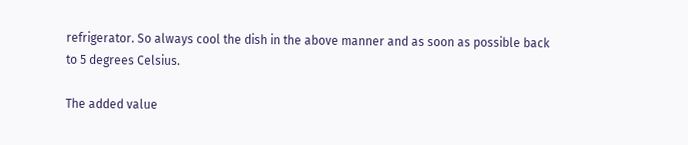refrigerator. So always cool the dish in the above manner and as soon as possible back to 5 degrees Celsius.

The added value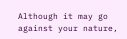Although it may go against your nature,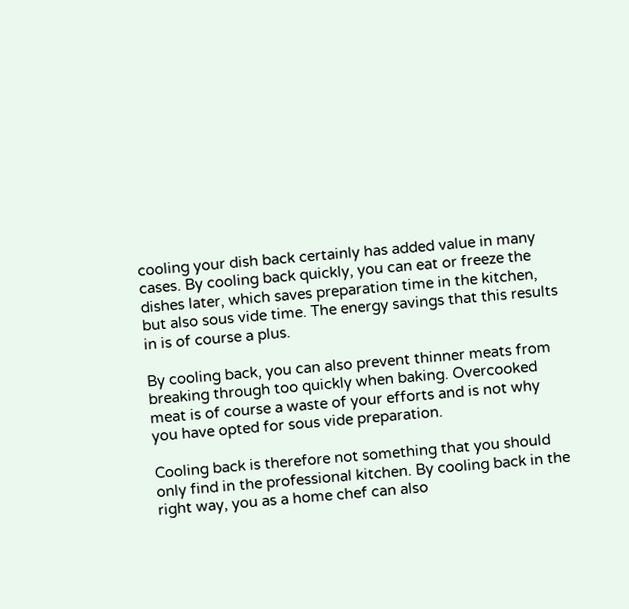cooling your dish back certainly has added value in many cases. By cooling back quickly, you can eat or freeze the dishes later, which saves preparation time in the kitchen, but also sous vide time. The energy savings that this results in is of course a plus.

By cooling back, you can also prevent thinner meats from breaking through too quickly when baking. Overcooked meat is of course a waste of your efforts and is not why you have opted for sous vide preparation.

Cooling back is therefore not something that you should only find in the professional kitchen. By cooling back in the right way, you as a home chef can also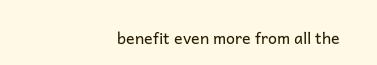benefit even more from all the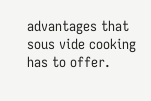advantages that sous vide cooking has to offer.